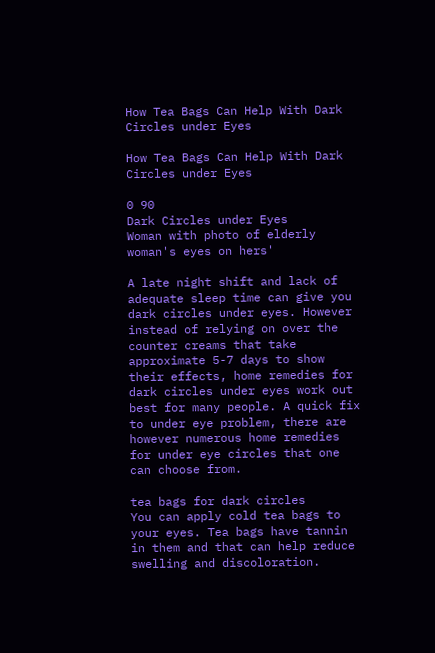How Tea Bags Can Help With Dark Circles under Eyes

How Tea Bags Can Help With Dark Circles under Eyes

0 90
Dark Circles under Eyes
Woman with photo of elderly woman's eyes on hers'

A late night shift and lack of adequate sleep time can give you dark circles under eyes. However instead of relying on over the counter creams that take approximate 5-7 days to show their effects, home remedies for dark circles under eyes work out best for many people. A quick fix to under eye problem, there are however numerous home remedies for under eye circles that one can choose from.

tea bags for dark circles
You can apply cold tea bags to your eyes. Tea bags have tannin in them and that can help reduce swelling and discoloration.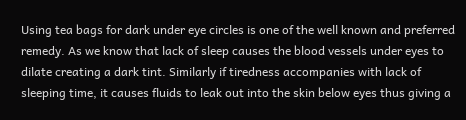Using tea bags for dark under eye circles is one of the well known and preferred remedy. As we know that lack of sleep causes the blood vessels under eyes to dilate creating a dark tint. Similarly if tiredness accompanies with lack of sleeping time, it causes fluids to leak out into the skin below eyes thus giving a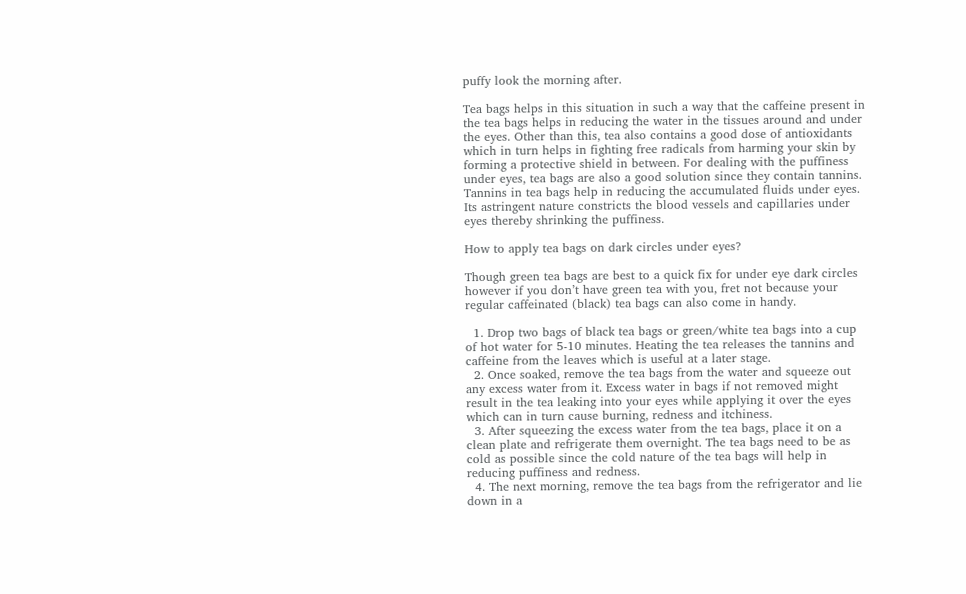puffy look the morning after.

Tea bags helps in this situation in such a way that the caffeine present in the tea bags helps in reducing the water in the tissues around and under the eyes. Other than this, tea also contains a good dose of antioxidants which in turn helps in fighting free radicals from harming your skin by forming a protective shield in between. For dealing with the puffiness under eyes, tea bags are also a good solution since they contain tannins. Tannins in tea bags help in reducing the accumulated fluids under eyes. Its astringent nature constricts the blood vessels and capillaries under eyes thereby shrinking the puffiness.

How to apply tea bags on dark circles under eyes?

Though green tea bags are best to a quick fix for under eye dark circles however if you don’t have green tea with you, fret not because your regular caffeinated (black) tea bags can also come in handy.

  1. Drop two bags of black tea bags or green/white tea bags into a cup of hot water for 5-10 minutes. Heating the tea releases the tannins and caffeine from the leaves which is useful at a later stage.
  2. Once soaked, remove the tea bags from the water and squeeze out any excess water from it. Excess water in bags if not removed might result in the tea leaking into your eyes while applying it over the eyes which can in turn cause burning, redness and itchiness.
  3. After squeezing the excess water from the tea bags, place it on a clean plate and refrigerate them overnight. The tea bags need to be as cold as possible since the cold nature of the tea bags will help in reducing puffiness and redness.
  4. The next morning, remove the tea bags from the refrigerator and lie down in a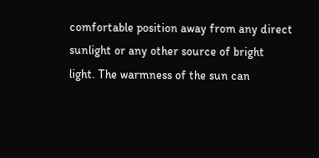comfortable position away from any direct sunlight or any other source of bright light. The warmness of the sun can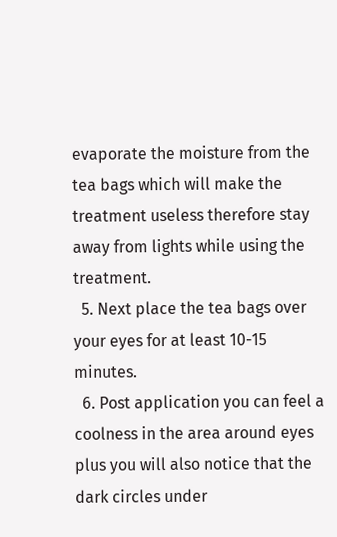evaporate the moisture from the tea bags which will make the treatment useless therefore stay away from lights while using the treatment.
  5. Next place the tea bags over your eyes for at least 10-15 minutes.
  6. Post application you can feel a coolness in the area around eyes plus you will also notice that the dark circles under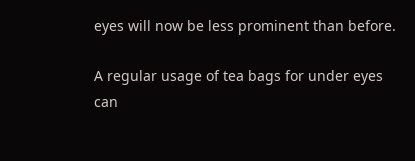eyes will now be less prominent than before.

A regular usage of tea bags for under eyes can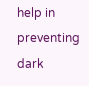help in preventing dark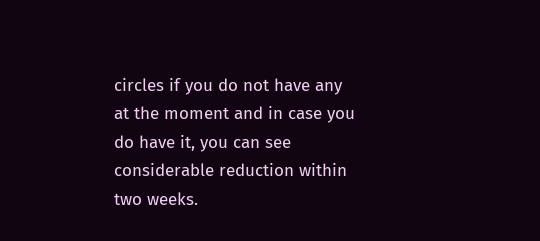circles if you do not have any at the moment and in case you do have it, you can see considerable reduction within two weeks.